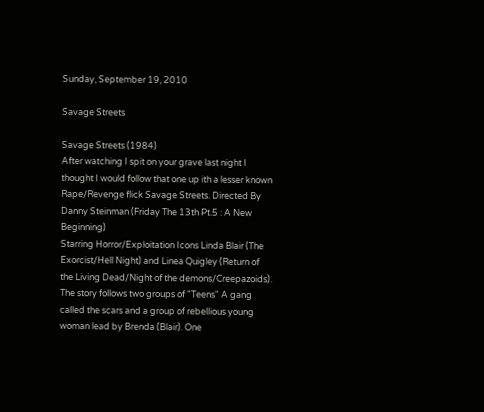Sunday, September 19, 2010

Savage Streets

Savage Streets (1984)
After watching I spit on your grave last night I thought I would follow that one up ith a lesser known Rape/Revenge flick Savage Streets. Directed By Danny Steinman (Friday The 13th Pt.5 : A New Beginning)
Starring Horror/Exploitation Icons Linda Blair (The Exorcist/Hell Night) and Linea Quigley (Return of the Living Dead/Night of the demons/Creepazoids). The story follows two groups of "Teens" A gang called the scars and a group of rebellious young woman lead by Brenda (Blair). One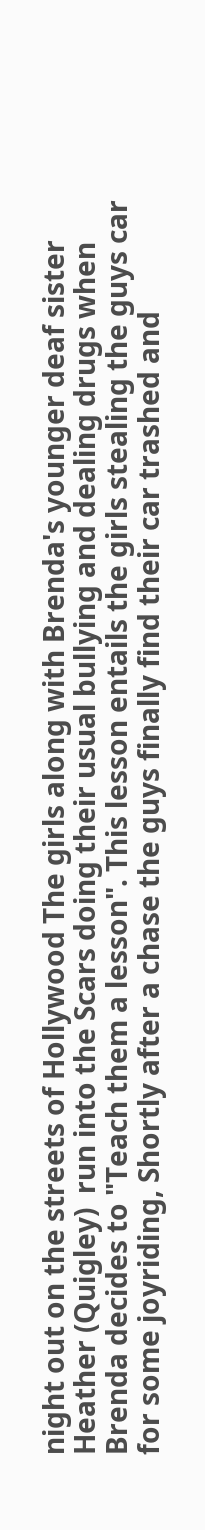night out on the streets of Hollywood The girls along with Brenda's younger deaf sister Heather (Quigley)  run into the Scars doing their usual bullying and dealing drugs when Brenda decides to "Teach them a lesson". This lesson entails the girls stealing the guys car for some joyriding, Shortly after a chase the guys finally find their car trashed and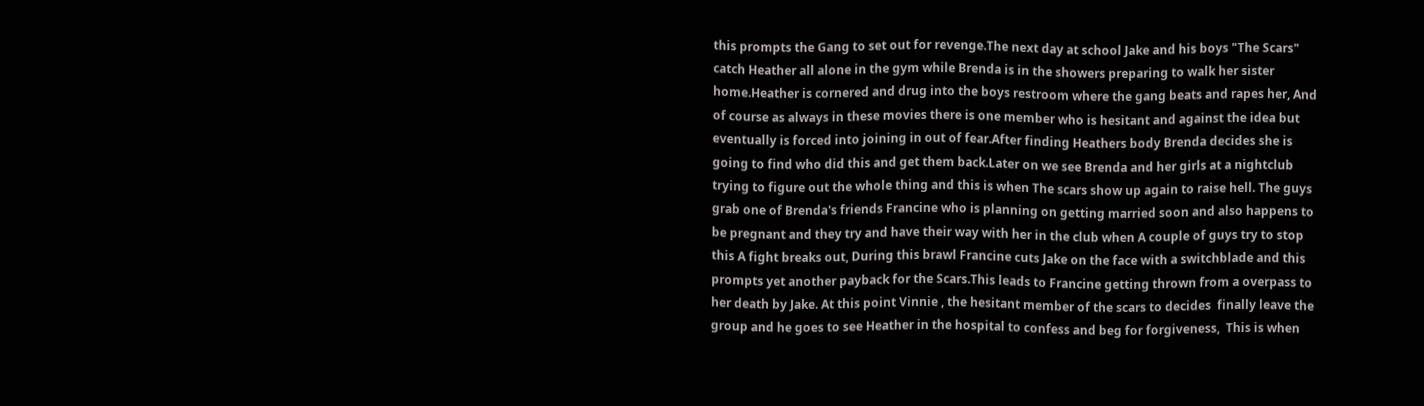this prompts the Gang to set out for revenge.The next day at school Jake and his boys "The Scars" catch Heather all alone in the gym while Brenda is in the showers preparing to walk her sister home.Heather is cornered and drug into the boys restroom where the gang beats and rapes her, And of course as always in these movies there is one member who is hesitant and against the idea but eventually is forced into joining in out of fear.After finding Heathers body Brenda decides she is going to find who did this and get them back.Later on we see Brenda and her girls at a nightclub trying to figure out the whole thing and this is when The scars show up again to raise hell. The guys grab one of Brenda's friends Francine who is planning on getting married soon and also happens to be pregnant and they try and have their way with her in the club when A couple of guys try to stop this A fight breaks out, During this brawl Francine cuts Jake on the face with a switchblade and this prompts yet another payback for the Scars.This leads to Francine getting thrown from a overpass to her death by Jake. At this point Vinnie , the hesitant member of the scars to decides  finally leave the group and he goes to see Heather in the hospital to confess and beg for forgiveness,  This is when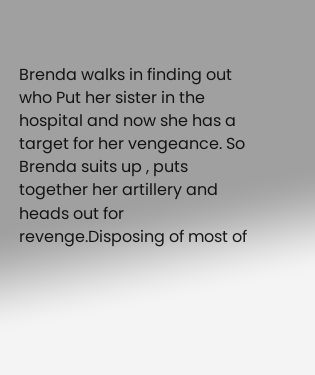Brenda walks in finding out who Put her sister in the hospital and now she has a target for her vengeance. So Brenda suits up , puts together her artillery and heads out for revenge.Disposing of most of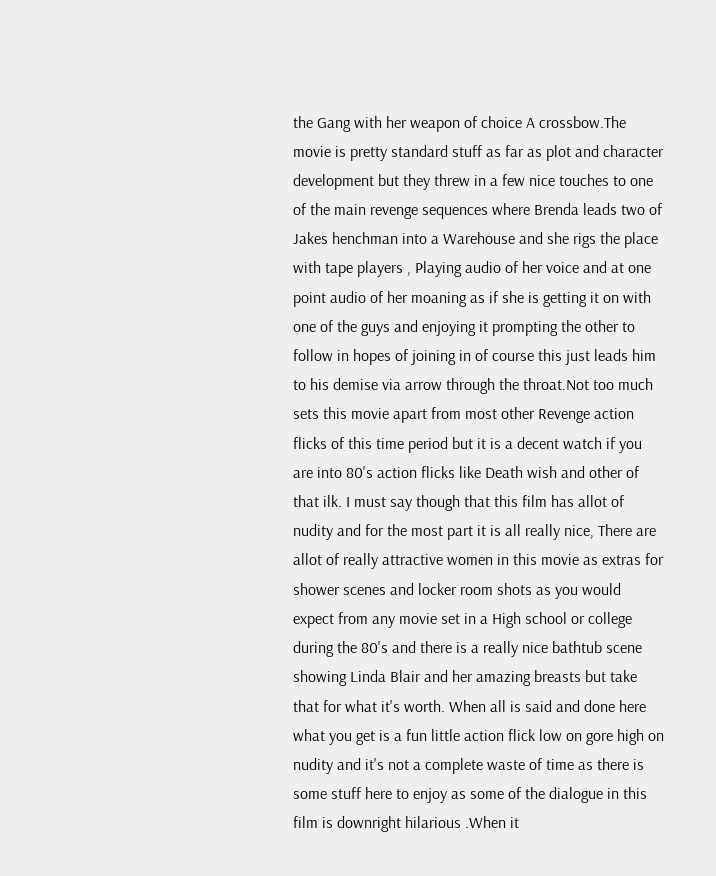the Gang with her weapon of choice A crossbow.The movie is pretty standard stuff as far as plot and character development but they threw in a few nice touches to one of the main revenge sequences where Brenda leads two of Jakes henchman into a Warehouse and she rigs the place with tape players , Playing audio of her voice and at one point audio of her moaning as if she is getting it on with one of the guys and enjoying it prompting the other to follow in hopes of joining in of course this just leads him to his demise via arrow through the throat.Not too much sets this movie apart from most other Revenge action flicks of this time period but it is a decent watch if you are into 80's action flicks like Death wish and other of that ilk. I must say though that this film has allot of nudity and for the most part it is all really nice, There are allot of really attractive women in this movie as extras for shower scenes and locker room shots as you would expect from any movie set in a High school or college during the 80's and there is a really nice bathtub scene showing Linda Blair and her amazing breasts but take that for what it's worth. When all is said and done here what you get is a fun little action flick low on gore high on nudity and it's not a complete waste of time as there is some stuff here to enjoy as some of the dialogue in this film is downright hilarious .When it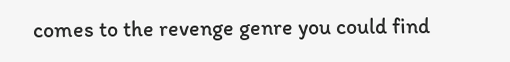comes to the revenge genre you could find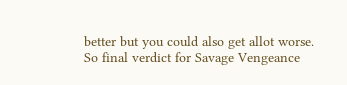better but you could also get allot worse.
So final verdict for Savage Vengeance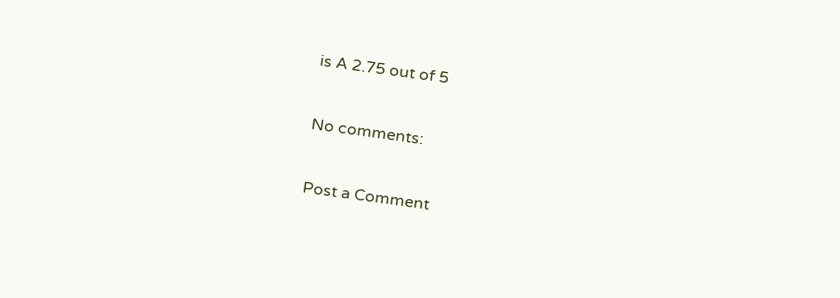is A 2.75 out of 5

No comments:

Post a Comment